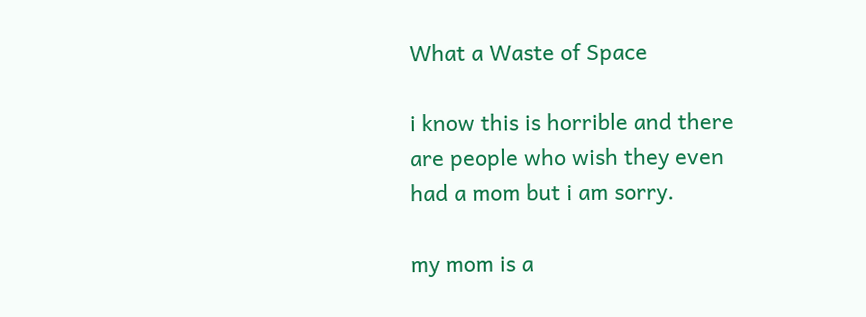What a Waste of Space

i know this is horrible and there are people who wish they even had a mom but i am sorry.

my mom is a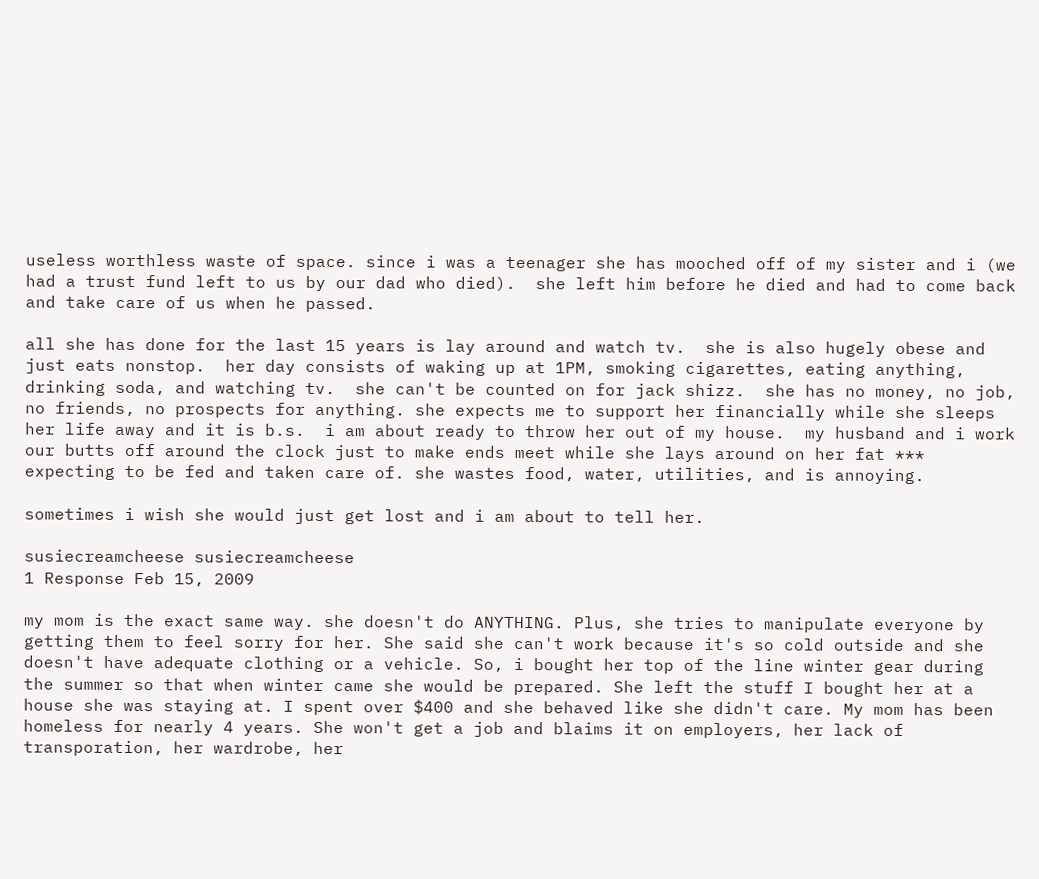useless worthless waste of space. since i was a teenager she has mooched off of my sister and i (we had a trust fund left to us by our dad who died).  she left him before he died and had to come back and take care of us when he passed.

all she has done for the last 15 years is lay around and watch tv.  she is also hugely obese and just eats nonstop.  her day consists of waking up at 1PM, smoking cigarettes, eating anything, drinking soda, and watching tv.  she can't be counted on for jack shizz.  she has no money, no job, no friends, no prospects for anything. she expects me to support her financially while she sleeps her life away and it is b.s.  i am about ready to throw her out of my house.  my husband and i work our butts off around the clock just to make ends meet while she lays around on her fat *** expecting to be fed and taken care of. she wastes food, water, utilities, and is annoying.

sometimes i wish she would just get lost and i am about to tell her.

susiecreamcheese susiecreamcheese
1 Response Feb 15, 2009

my mom is the exact same way. she doesn't do ANYTHING. Plus, she tries to manipulate everyone by getting them to feel sorry for her. She said she can't work because it's so cold outside and she doesn't have adequate clothing or a vehicle. So, i bought her top of the line winter gear during the summer so that when winter came she would be prepared. She left the stuff I bought her at a house she was staying at. I spent over $400 and she behaved like she didn't care. My mom has been homeless for nearly 4 years. She won't get a job and blaims it on employers, her lack of transporation, her wardrobe, her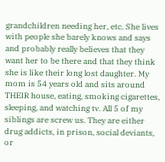grandchildren needing her, etc. She lives with people she barely knows and says and probably really believes that they want her to be there and that they think she is like their long lost daughter. My mom is 54 years old and sits around THEIR house, eating, smoking cigarettes, sleeping, and watching tv. All 5 of my siblings are screw us. They are either drug addicts, in prison, social deviants, or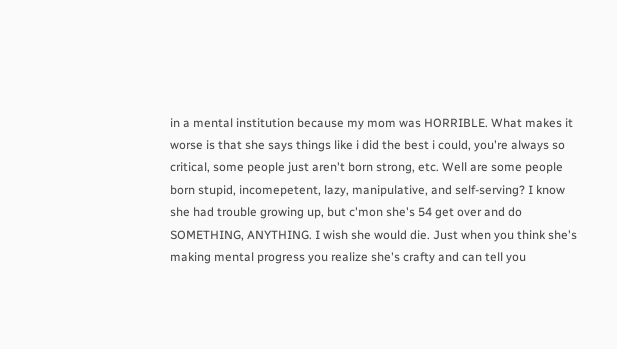in a mental institution because my mom was HORRIBLE. What makes it worse is that she says things like i did the best i could, you're always so critical, some people just aren't born strong, etc. Well are some people born stupid, incomepetent, lazy, manipulative, and self-serving? I know she had trouble growing up, but c'mon she's 54 get over and do SOMETHING, ANYTHING. I wish she would die. Just when you think she's making mental progress you realize she's crafty and can tell you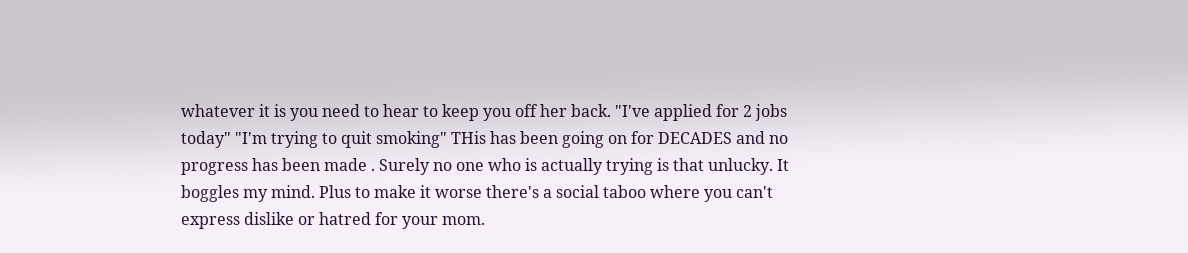whatever it is you need to hear to keep you off her back. "I've applied for 2 jobs today" "I'm trying to quit smoking" THis has been going on for DECADES and no progress has been made . Surely no one who is actually trying is that unlucky. It boggles my mind. Plus to make it worse there's a social taboo where you can't express dislike or hatred for your mom.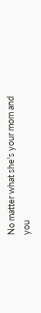No matter what she's your mom and you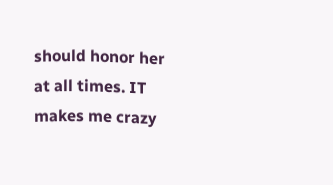should honor her at all times. IT makes me crazy